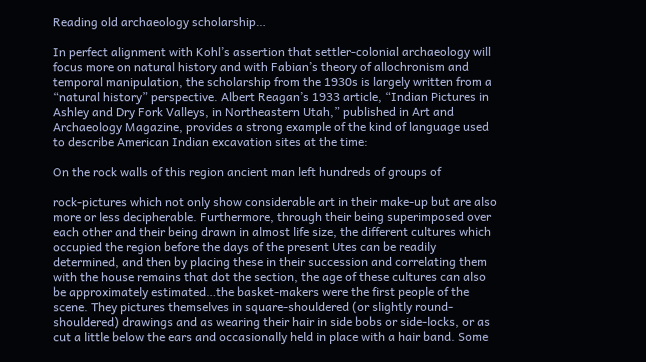Reading old archaeology scholarship…

In perfect alignment with Kohl’s assertion that settler-colonial archaeology will focus more on natural history and with Fabian’s theory of allochronism and temporal manipulation, the scholarship from the 1930s is largely written from a “natural history” perspective. Albert Reagan’s 1933 article, “Indian Pictures in Ashley and Dry Fork Valleys, in Northeastern Utah,” published in Art and Archaeology Magazine, provides a strong example of the kind of language used to describe American Indian excavation sites at the time:

On the rock walls of this region ancient man left hundreds of groups of

rock-pictures which not only show considerable art in their make-up but are also more or less decipherable. Furthermore, through their being superimposed over each other and their being drawn in almost life size, the different cultures which occupied the region before the days of the present Utes can be readily determined, and then by placing these in their succession and correlating them with the house remains that dot the section, the age of these cultures can also be approximately estimated…the basket-makers were the first people of the scene. They pictures themselves in square-shouldered (or slightly round-shouldered) drawings and as wearing their hair in side bobs or side-locks, or as cut a little below the ears and occasionally held in place with a hair band. Some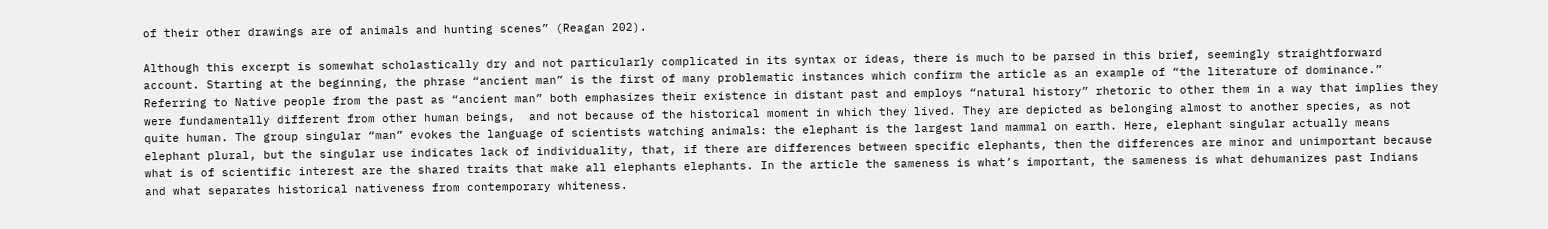of their other drawings are of animals and hunting scenes” (Reagan 202).

Although this excerpt is somewhat scholastically dry and not particularly complicated in its syntax or ideas, there is much to be parsed in this brief, seemingly straightforward account. Starting at the beginning, the phrase “ancient man” is the first of many problematic instances which confirm the article as an example of “the literature of dominance.” Referring to Native people from the past as “ancient man” both emphasizes their existence in distant past and employs “natural history” rhetoric to other them in a way that implies they were fundamentally different from other human beings,  and not because of the historical moment in which they lived. They are depicted as belonging almost to another species, as not quite human. The group singular “man” evokes the language of scientists watching animals: the elephant is the largest land mammal on earth. Here, elephant singular actually means elephant plural, but the singular use indicates lack of individuality, that, if there are differences between specific elephants, then the differences are minor and unimportant because what is of scientific interest are the shared traits that make all elephants elephants. In the article the sameness is what’s important, the sameness is what dehumanizes past Indians and what separates historical nativeness from contemporary whiteness.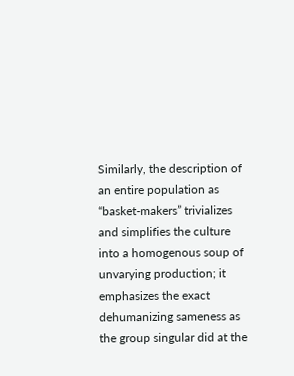Similarly, the description of an entire population as “basket-makers” trivializes and simplifies the culture into a homogenous soup of unvarying production; it emphasizes the exact dehumanizing sameness as the group singular did at the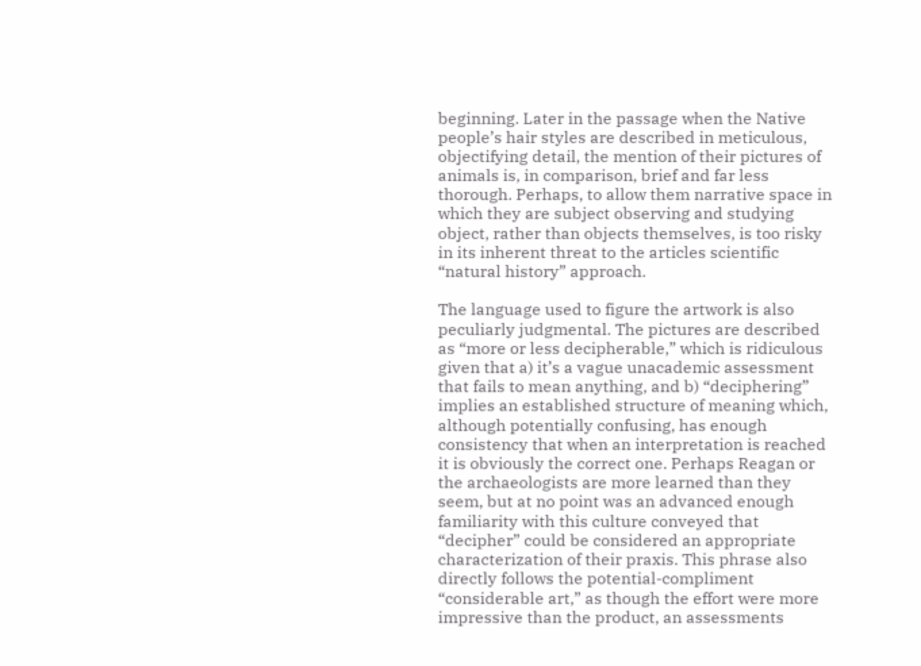beginning. Later in the passage when the Native people’s hair styles are described in meticulous, objectifying detail, the mention of their pictures of animals is, in comparison, brief and far less thorough. Perhaps, to allow them narrative space in which they are subject observing and studying object, rather than objects themselves, is too risky in its inherent threat to the articles scientific “natural history” approach.

The language used to figure the artwork is also peculiarly judgmental. The pictures are described as “more or less decipherable,” which is ridiculous given that a) it’s a vague unacademic assessment that fails to mean anything, and b) “deciphering” implies an established structure of meaning which, although potentially confusing, has enough consistency that when an interpretation is reached it is obviously the correct one. Perhaps Reagan or the archaeologists are more learned than they seem, but at no point was an advanced enough familiarity with this culture conveyed that “decipher” could be considered an appropriate characterization of their praxis. This phrase also directly follows the potential-compliment “considerable art,” as though the effort were more impressive than the product, an assessments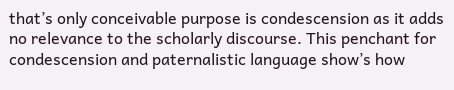that’s only conceivable purpose is condescension as it adds no relevance to the scholarly discourse. This penchant for condescension and paternalistic language show’s how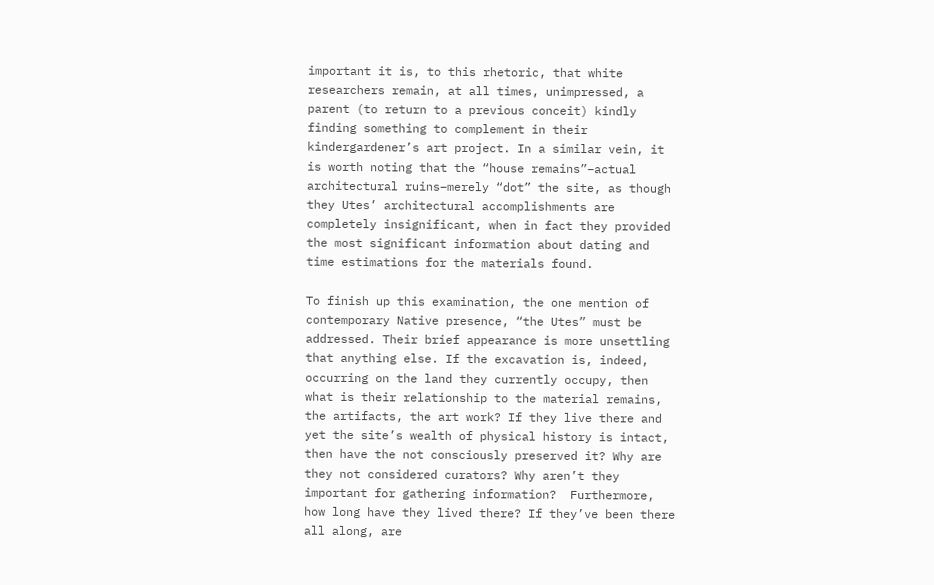important it is, to this rhetoric, that white researchers remain, at all times, unimpressed, a parent (to return to a previous conceit) kindly finding something to complement in their kindergardener’s art project. In a similar vein, it is worth noting that the “house remains”–actual architectural ruins–merely “dot” the site, as though they Utes’ architectural accomplishments are completely insignificant, when in fact they provided the most significant information about dating and time estimations for the materials found.

To finish up this examination, the one mention of contemporary Native presence, “the Utes” must be addressed. Their brief appearance is more unsettling that anything else. If the excavation is, indeed, occurring on the land they currently occupy, then what is their relationship to the material remains, the artifacts, the art work? If they live there and yet the site’s wealth of physical history is intact, then have the not consciously preserved it? Why are they not considered curators? Why aren’t they important for gathering information?  Furthermore, how long have they lived there? If they’ve been there all along, are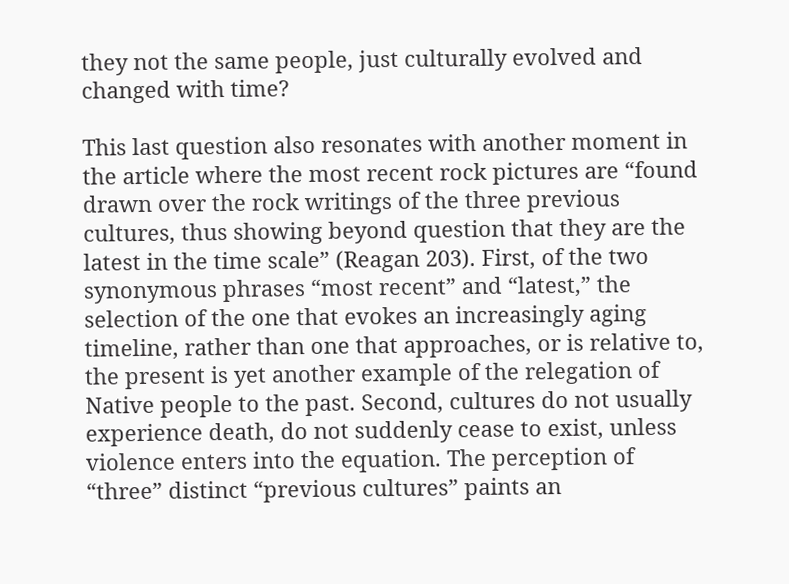they not the same people, just culturally evolved and changed with time?

This last question also resonates with another moment in the article where the most recent rock pictures are “found drawn over the rock writings of the three previous cultures, thus showing beyond question that they are the latest in the time scale” (Reagan 203). First, of the two synonymous phrases “most recent” and “latest,” the selection of the one that evokes an increasingly aging timeline, rather than one that approaches, or is relative to, the present is yet another example of the relegation of Native people to the past. Second, cultures do not usually experience death, do not suddenly cease to exist, unless violence enters into the equation. The perception of “three” distinct “previous cultures” paints an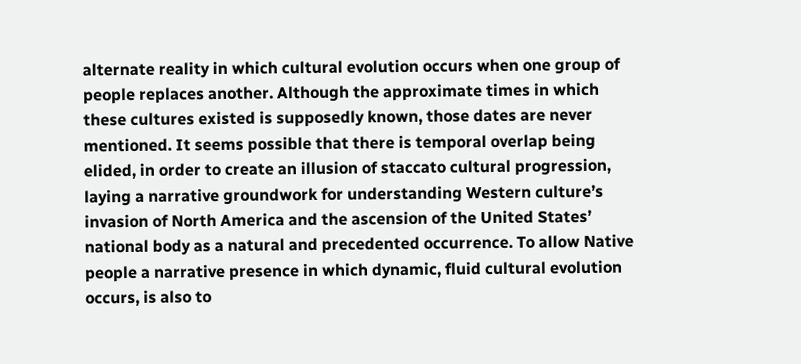alternate reality in which cultural evolution occurs when one group of people replaces another. Although the approximate times in which these cultures existed is supposedly known, those dates are never mentioned. It seems possible that there is temporal overlap being elided, in order to create an illusion of staccato cultural progression, laying a narrative groundwork for understanding Western culture’s invasion of North America and the ascension of the United States’ national body as a natural and precedented occurrence. To allow Native people a narrative presence in which dynamic, fluid cultural evolution occurs, is also to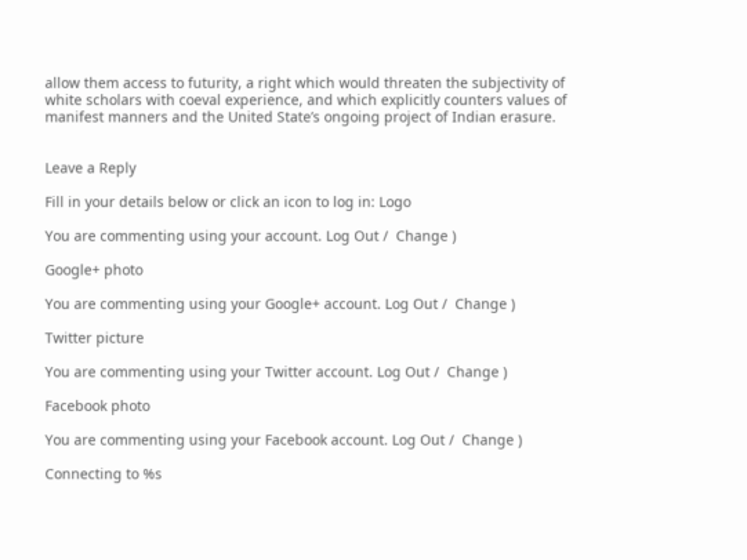allow them access to futurity, a right which would threaten the subjectivity of white scholars with coeval experience, and which explicitly counters values of manifest manners and the United State’s ongoing project of Indian erasure.


Leave a Reply

Fill in your details below or click an icon to log in: Logo

You are commenting using your account. Log Out /  Change )

Google+ photo

You are commenting using your Google+ account. Log Out /  Change )

Twitter picture

You are commenting using your Twitter account. Log Out /  Change )

Facebook photo

You are commenting using your Facebook account. Log Out /  Change )

Connecting to %s